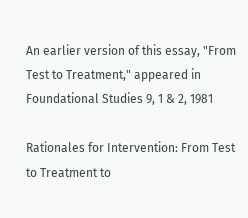An earlier version of this essay, "From Test to Treatment," appeared in Foundational Studies 9, 1 & 2, 1981

Rationales for Intervention: From Test to Treatment to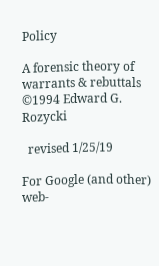Policy

A forensic theory of warrants & rebuttals
©1994 Edward G. Rozycki

  revised 1/25/19

For Google (and other) web-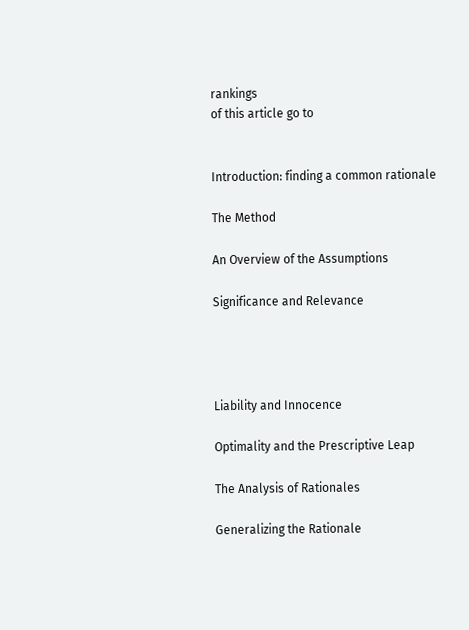rankings
of this article go to


Introduction: finding a common rationale

The Method

An Overview of the Assumptions

Significance and Relevance




Liability and Innocence

Optimality and the Prescriptive Leap

The Analysis of Rationales

Generalizing the Rationale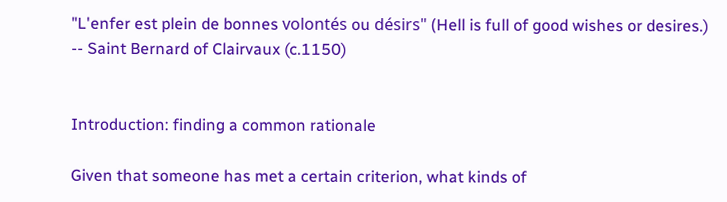"L'enfer est plein de bonnes volontés ou désirs" (Hell is full of good wishes or desires.)
-- Saint Bernard of Clairvaux (c.1150)


Introduction: finding a common rationale

Given that someone has met a certain criterion, what kinds of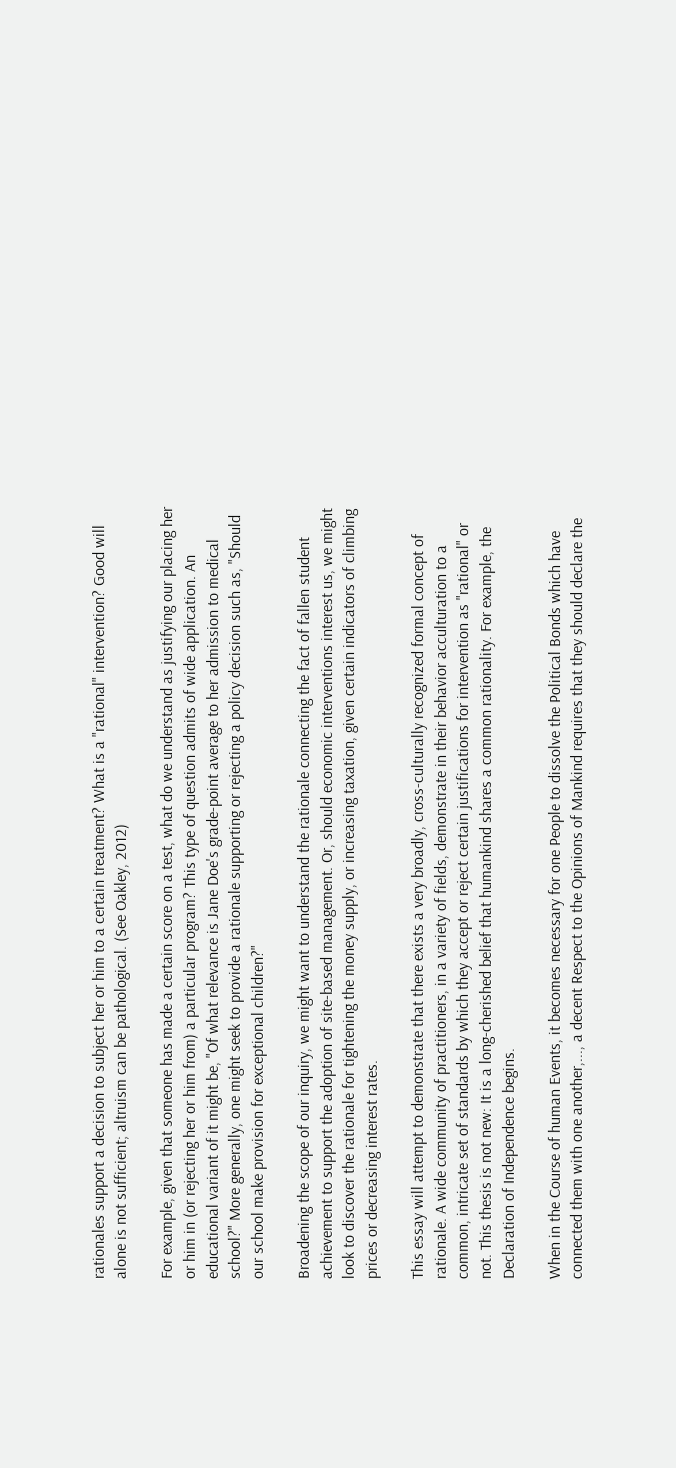rationales support a decision to subject her or him to a certain treatment? What is a "rational" intervention? Good will alone is not sufficient; altruism can be pathological. (See Oakley, 2012)

For example, given that someone has made a certain score on a test, what do we understand as justifying our placing her or him in (or rejecting her or him from) a particular program? This type of question admits of wide application. An educational variant of it might be, "Of what relevance is Jane Doe's grade-point average to her admission to medical school?" More generally, one might seek to provide a rationale supporting or rejecting a policy decision such as, "Should our school make provision for exceptional children?"

Broadening the scope of our inquiry, we might want to understand the rationale connecting the fact of fallen student achievement to support the adoption of site-based management. Or, should economic interventions interest us, we might look to discover the rationale for tightening the money supply, or increasing taxation, given certain indicators of climbing prices or decreasing interest rates.

This essay will attempt to demonstrate that there exists a very broadly, cross-culturally recognized formal concept of rationale. A wide community of practitioners, in a variety of fields, demonstrate in their behavior acculturation to a common, intricate set of standards by which they accept or reject certain justifications for intervention as "rational" or not. This thesis is not new: It is a long-cherished belief that humankind shares a common rationality. For example, the Declaration of Independence begins.

When in the Course of human Events, it becomes necessary for one People to dissolve the Political Bonds which have connected them with one another,..., a decent Respect to the Opinions of Mankind requires that they should declare the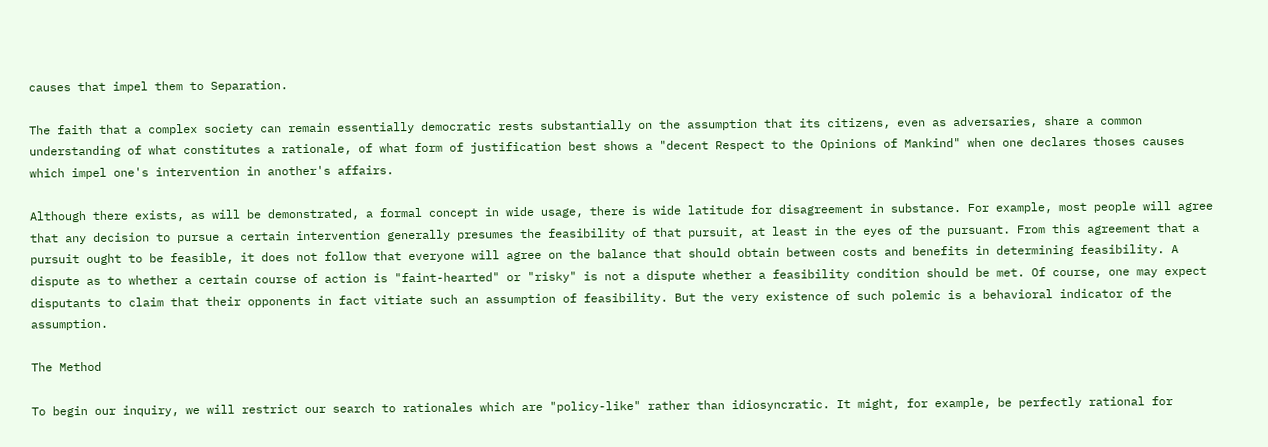causes that impel them to Separation.

The faith that a complex society can remain essentially democratic rests substantially on the assumption that its citizens, even as adversaries, share a common understanding of what constitutes a rationale, of what form of justification best shows a "decent Respect to the Opinions of Mankind" when one declares thoses causes which impel one's intervention in another's affairs.

Although there exists, as will be demonstrated, a formal concept in wide usage, there is wide latitude for disagreement in substance. For example, most people will agree that any decision to pursue a certain intervention generally presumes the feasibility of that pursuit, at least in the eyes of the pursuant. From this agreement that a pursuit ought to be feasible, it does not follow that everyone will agree on the balance that should obtain between costs and benefits in determining feasibility. A dispute as to whether a certain course of action is "faint-hearted" or "risky" is not a dispute whether a feasibility condition should be met. Of course, one may expect disputants to claim that their opponents in fact vitiate such an assumption of feasibility. But the very existence of such polemic is a behavioral indicator of the assumption.

The Method

To begin our inquiry, we will restrict our search to rationales which are "policy-like" rather than idiosyncratic. It might, for example, be perfectly rational for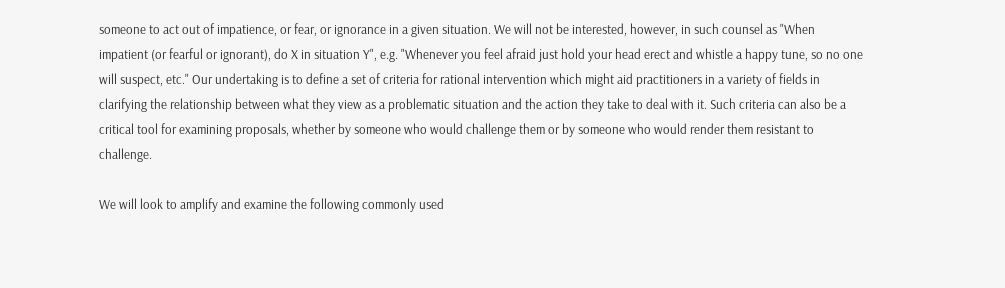someone to act out of impatience, or fear, or ignorance in a given situation. We will not be interested, however, in such counsel as "When impatient (or fearful or ignorant), do X in situation Y", e.g. "Whenever you feel afraid just hold your head erect and whistle a happy tune, so no one will suspect, etc." Our undertaking is to define a set of criteria for rational intervention which might aid practitioners in a variety of fields in clarifying the relationship between what they view as a problematic situation and the action they take to deal with it. Such criteria can also be a critical tool for examining proposals, whether by someone who would challenge them or by someone who would render them resistant to challenge.

We will look to amplify and examine the following commonly used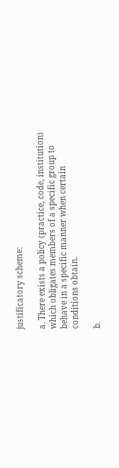justificatory scheme:

a. There exists a policy (practice, code, institution) which obligates members of a specific group to behave in a specific manner when certain conditions obtain.

b.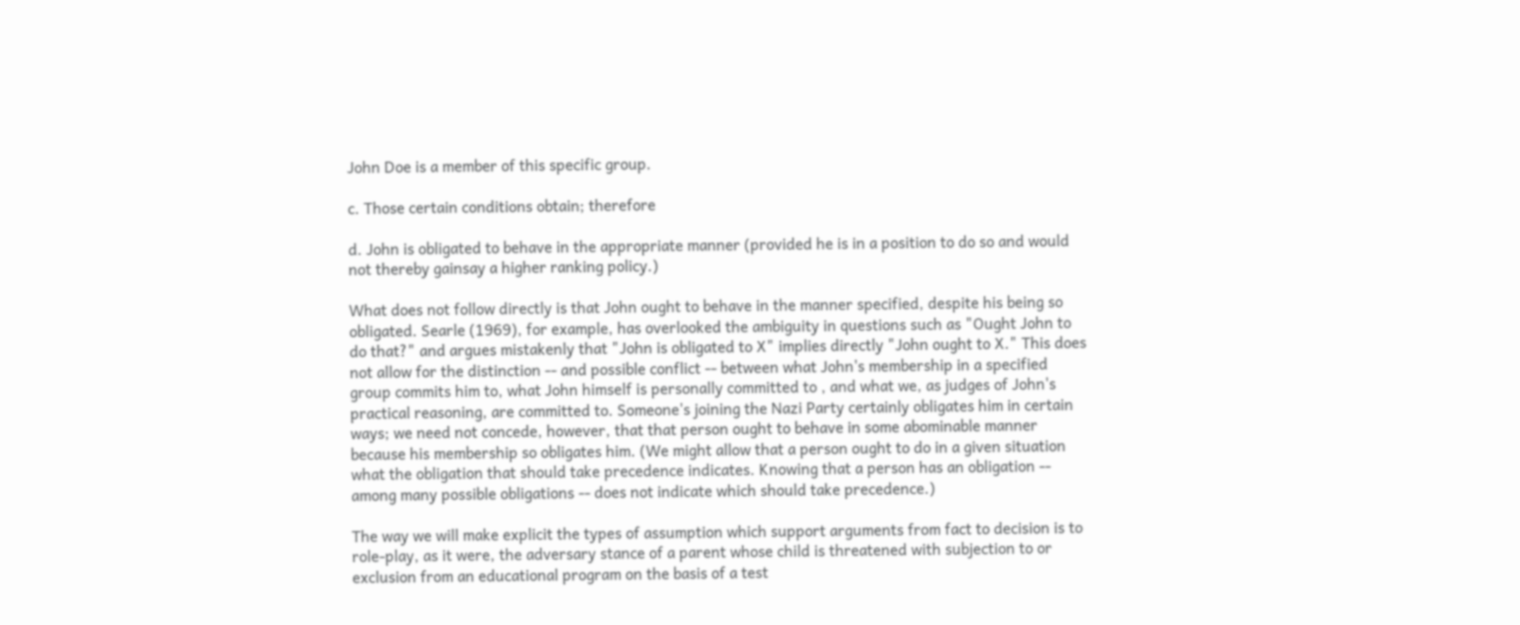John Doe is a member of this specific group.

c. Those certain conditions obtain; therefore

d. John is obligated to behave in the appropriate manner (provided he is in a position to do so and would not thereby gainsay a higher ranking policy.)

What does not follow directly is that John ought to behave in the manner specified, despite his being so obligated. Searle (1969), for example, has overlooked the ambiguity in questions such as "Ought John to do that?" and argues mistakenly that "John is obligated to X" implies directly "John ought to X." This does not allow for the distinction -- and possible conflict -- between what John's membership in a specified group commits him to, what John himself is personally committed to , and what we, as judges of John's practical reasoning, are committed to. Someone's joining the Nazi Party certainly obligates him in certain ways; we need not concede, however, that that person ought to behave in some abominable manner because his membership so obligates him. (We might allow that a person ought to do in a given situation what the obligation that should take precedence indicates. Knowing that a person has an obligation -- among many possible obligations -- does not indicate which should take precedence.)

The way we will make explicit the types of assumption which support arguments from fact to decision is to role-play, as it were, the adversary stance of a parent whose child is threatened with subjection to or exclusion from an educational program on the basis of a test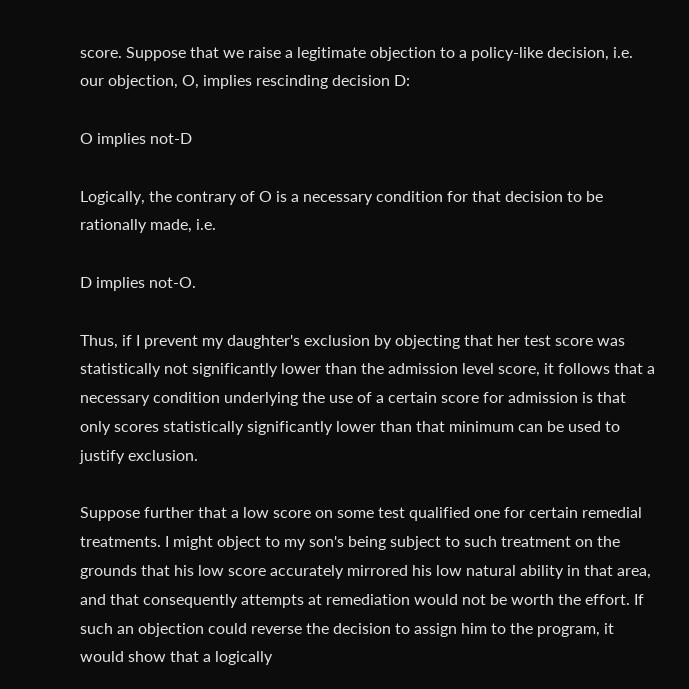score. Suppose that we raise a legitimate objection to a policy-like decision, i.e. our objection, O, implies rescinding decision D:

O implies not-D

Logically, the contrary of O is a necessary condition for that decision to be rationally made, i.e.

D implies not-O.

Thus, if I prevent my daughter's exclusion by objecting that her test score was statistically not significantly lower than the admission level score, it follows that a necessary condition underlying the use of a certain score for admission is that only scores statistically significantly lower than that minimum can be used to justify exclusion.

Suppose further that a low score on some test qualified one for certain remedial treatments. I might object to my son's being subject to such treatment on the grounds that his low score accurately mirrored his low natural ability in that area, and that consequently attempts at remediation would not be worth the effort. If such an objection could reverse the decision to assign him to the program, it would show that a logically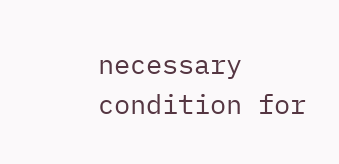necessary condition for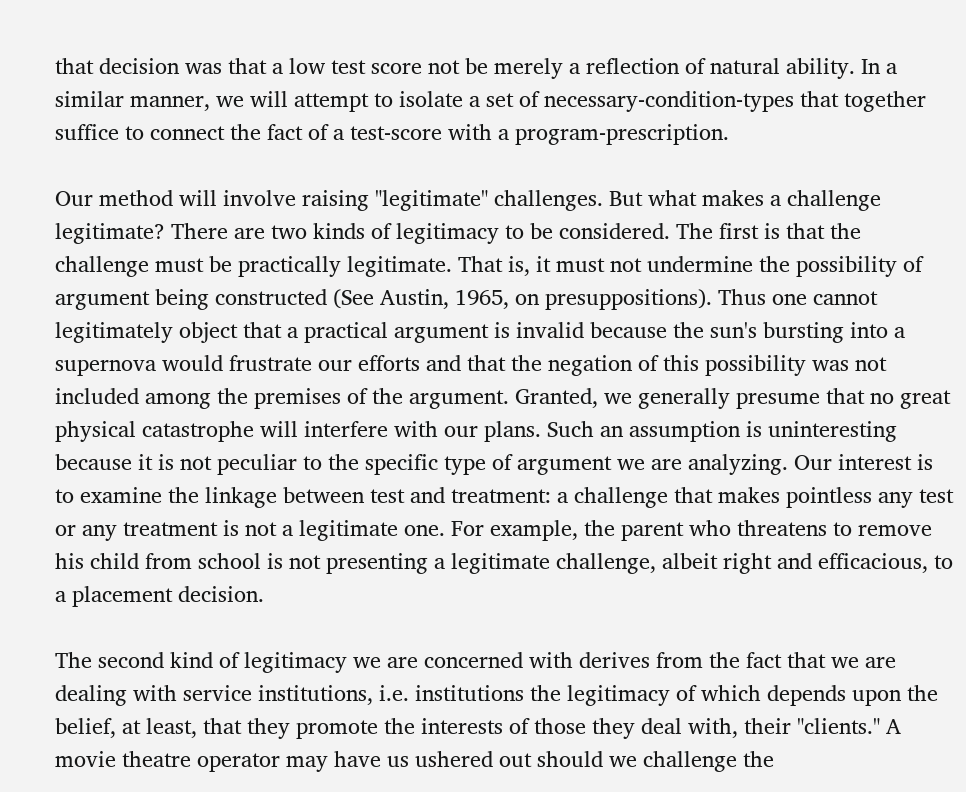that decision was that a low test score not be merely a reflection of natural ability. In a similar manner, we will attempt to isolate a set of necessary-condition-types that together suffice to connect the fact of a test-score with a program-prescription.

Our method will involve raising "legitimate" challenges. But what makes a challenge legitimate? There are two kinds of legitimacy to be considered. The first is that the challenge must be practically legitimate. That is, it must not undermine the possibility of argument being constructed (See Austin, 1965, on presuppositions). Thus one cannot legitimately object that a practical argument is invalid because the sun's bursting into a supernova would frustrate our efforts and that the negation of this possibility was not included among the premises of the argument. Granted, we generally presume that no great physical catastrophe will interfere with our plans. Such an assumption is uninteresting because it is not peculiar to the specific type of argument we are analyzing. Our interest is to examine the linkage between test and treatment: a challenge that makes pointless any test or any treatment is not a legitimate one. For example, the parent who threatens to remove his child from school is not presenting a legitimate challenge, albeit right and efficacious, to a placement decision.

The second kind of legitimacy we are concerned with derives from the fact that we are dealing with service institutions, i.e. institutions the legitimacy of which depends upon the belief, at least, that they promote the interests of those they deal with, their "clients." A movie theatre operator may have us ushered out should we challenge the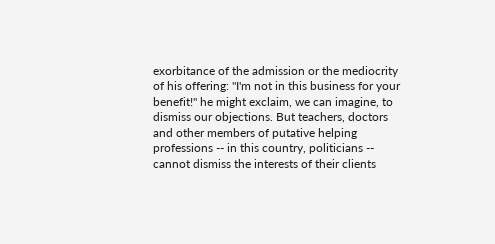exorbitance of the admission or the mediocrity of his offering: "I'm not in this business for your benefit!" he might exclaim, we can imagine, to dismiss our objections. But teachers, doctors and other members of putative helping professions -- in this country, politicians -- cannot dismiss the interests of their clients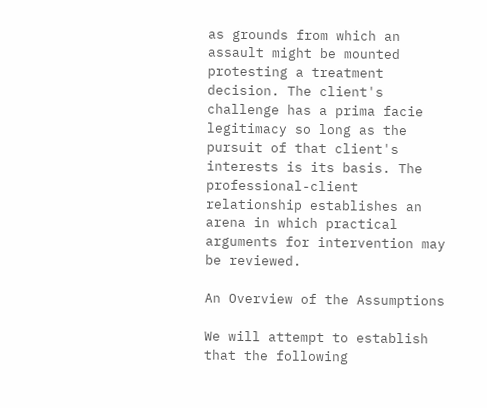as grounds from which an assault might be mounted protesting a treatment decision. The client's challenge has a prima facie legitimacy so long as the pursuit of that client's interests is its basis. The professional-client relationship establishes an arena in which practical arguments for intervention may be reviewed.

An Overview of the Assumptions

We will attempt to establish that the following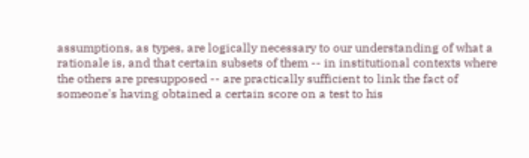assumptions, as types, are logically necessary to our understanding of what a rationale is, and that certain subsets of them -- in institutional contexts where the others are presupposed -- are practically sufficient to link the fact of someone's having obtained a certain score on a test to his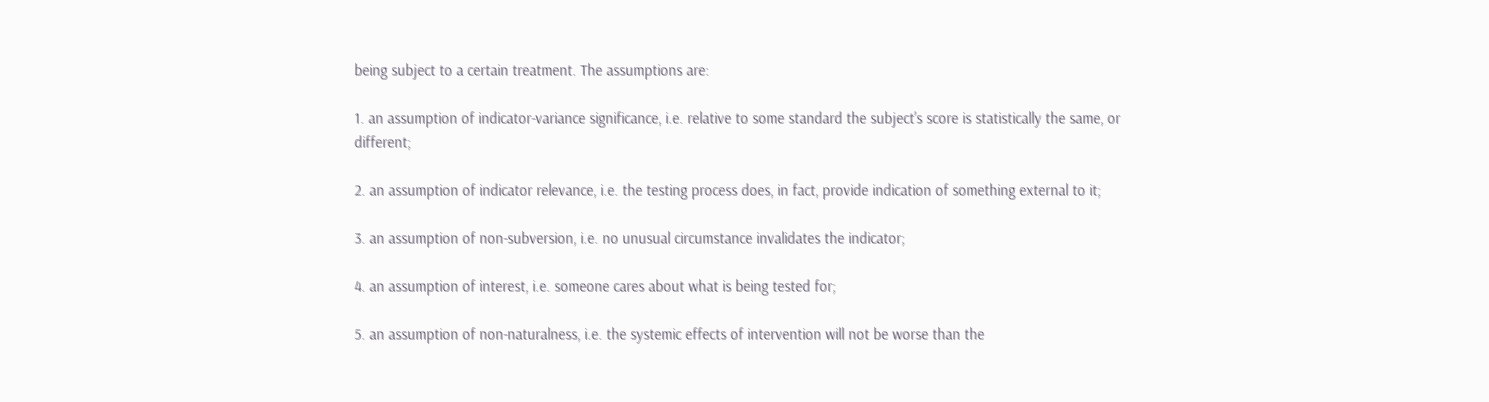being subject to a certain treatment. The assumptions are:

1. an assumption of indicator-variance significance, i.e. relative to some standard the subject's score is statistically the same, or different;

2. an assumption of indicator relevance, i.e. the testing process does, in fact, provide indication of something external to it;

3. an assumption of non-subversion, i.e. no unusual circumstance invalidates the indicator;

4. an assumption of interest, i.e. someone cares about what is being tested for;

5. an assumption of non-naturalness, i.e. the systemic effects of intervention will not be worse than the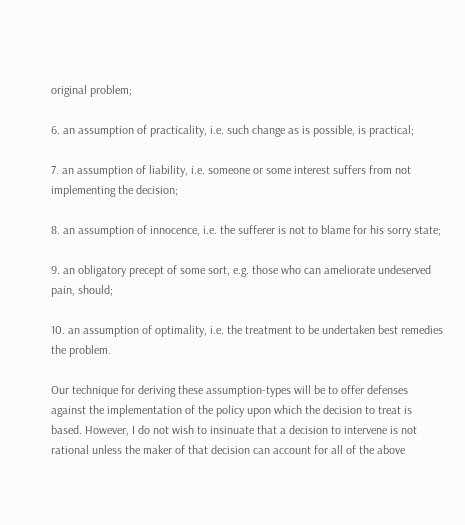original problem;

6. an assumption of practicality, i.e. such change as is possible, is practical;

7. an assumption of liability, i.e. someone or some interest suffers from not implementing the decision;

8. an assumption of innocence, i.e. the sufferer is not to blame for his sorry state;

9. an obligatory precept of some sort, e.g. those who can ameliorate undeserved pain, should;

10. an assumption of optimality, i.e. the treatment to be undertaken best remedies the problem.

Our technique for deriving these assumption-types will be to offer defenses against the implementation of the policy upon which the decision to treat is based. However, I do not wish to insinuate that a decision to intervene is not rational unless the maker of that decision can account for all of the above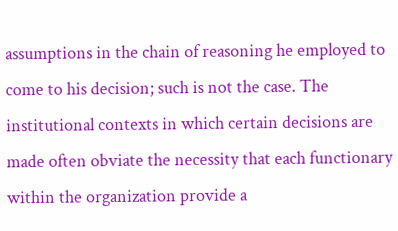assumptions in the chain of reasoning he employed to come to his decision; such is not the case. The institutional contexts in which certain decisions are made often obviate the necessity that each functionary within the organization provide a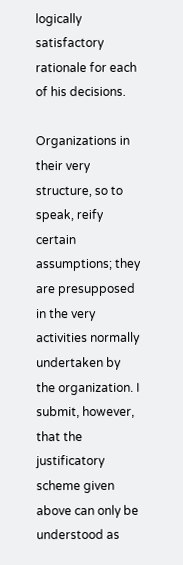logically satisfactory rationale for each of his decisions.

Organizations in their very structure, so to speak, reify certain assumptions; they are presupposed in the very activities normally undertaken by the organization. I submit, however, that the justificatory scheme given above can only be understood as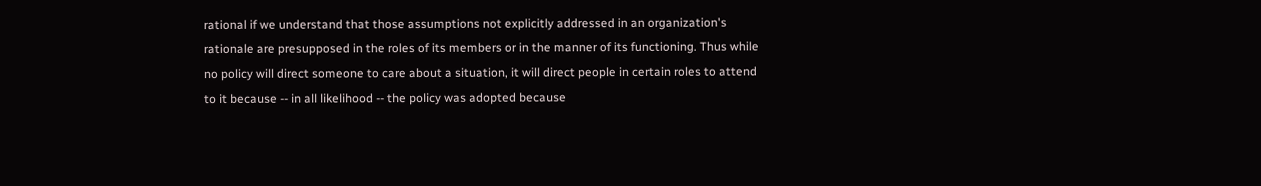rational if we understand that those assumptions not explicitly addressed in an organization's rationale are presupposed in the roles of its members or in the manner of its functioning. Thus while no policy will direct someone to care about a situation, it will direct people in certain roles to attend to it because -- in all likelihood -- the policy was adopted because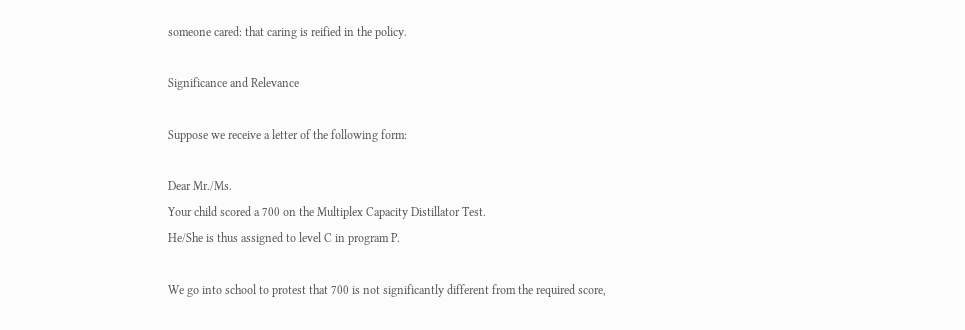someone cared: that caring is reified in the policy.

Significance and Relevance

Suppose we receive a letter of the following form:

Dear Mr./Ms.
Your child scored a 700 on the Multiplex Capacity Distillator Test.
He/She is thus assigned to level C in program P.

We go into school to protest that 700 is not significantly different from the required score,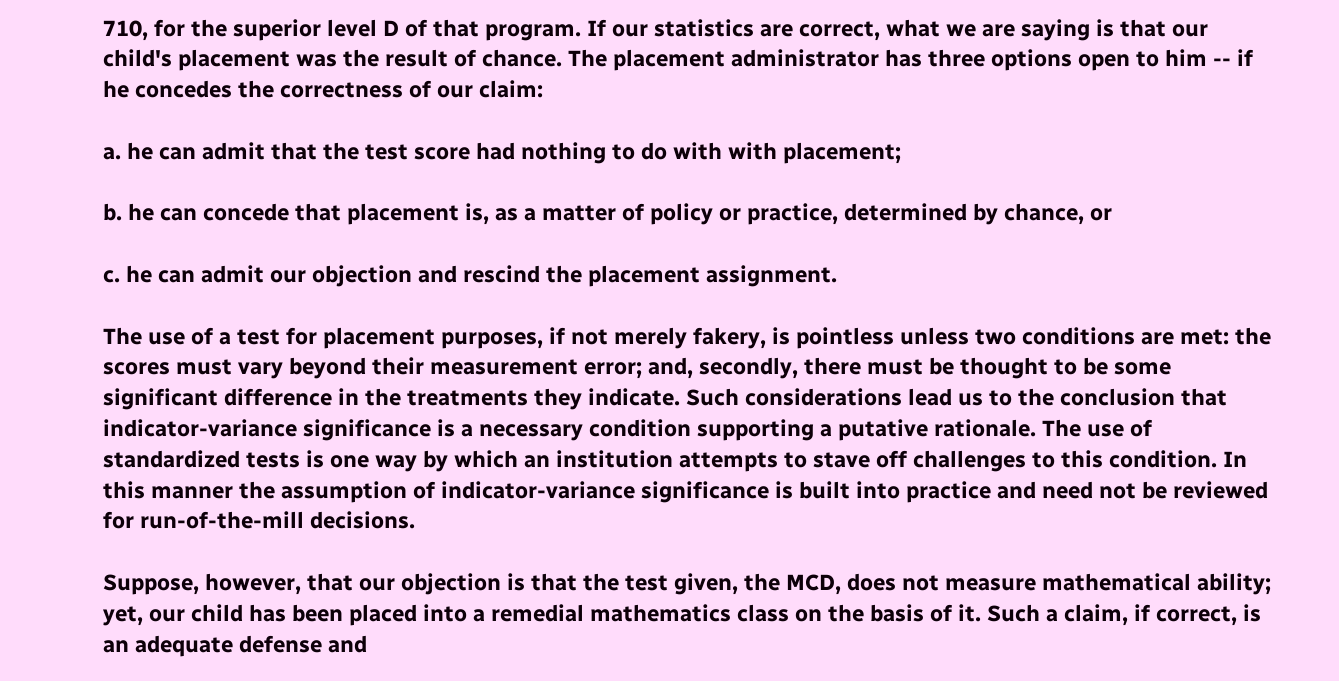710, for the superior level D of that program. If our statistics are correct, what we are saying is that our child's placement was the result of chance. The placement administrator has three options open to him -- if he concedes the correctness of our claim:

a. he can admit that the test score had nothing to do with with placement;

b. he can concede that placement is, as a matter of policy or practice, determined by chance, or

c. he can admit our objection and rescind the placement assignment.

The use of a test for placement purposes, if not merely fakery, is pointless unless two conditions are met: the scores must vary beyond their measurement error; and, secondly, there must be thought to be some significant difference in the treatments they indicate. Such considerations lead us to the conclusion that indicator-variance significance is a necessary condition supporting a putative rationale. The use of standardized tests is one way by which an institution attempts to stave off challenges to this condition. In this manner the assumption of indicator-variance significance is built into practice and need not be reviewed for run-of-the-mill decisions.

Suppose, however, that our objection is that the test given, the MCD, does not measure mathematical ability; yet, our child has been placed into a remedial mathematics class on the basis of it. Such a claim, if correct, is an adequate defense and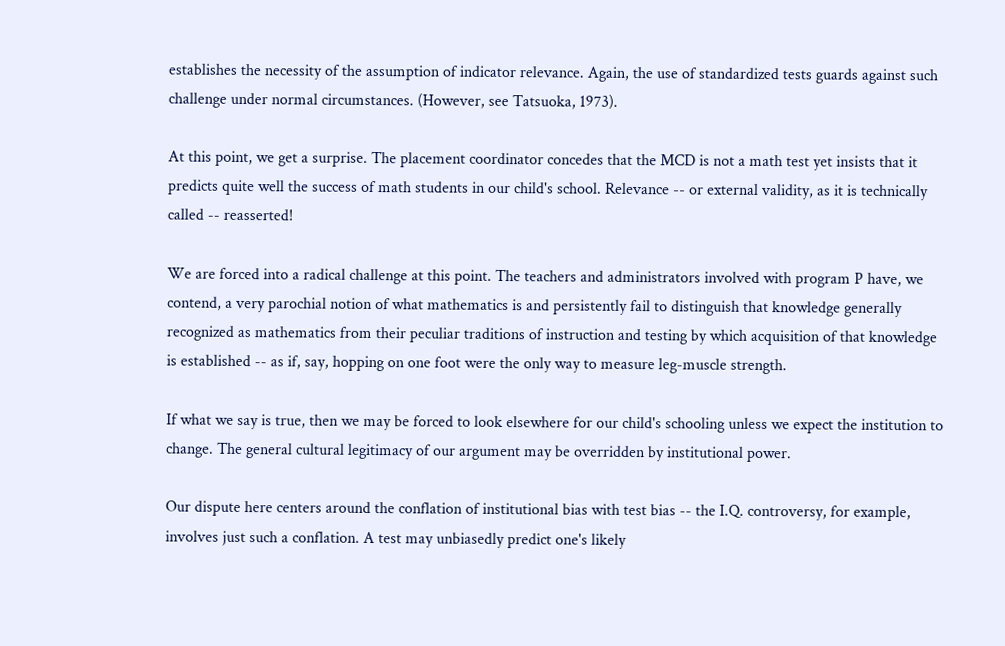establishes the necessity of the assumption of indicator relevance. Again, the use of standardized tests guards against such challenge under normal circumstances. (However, see Tatsuoka, 1973).

At this point, we get a surprise. The placement coordinator concedes that the MCD is not a math test yet insists that it predicts quite well the success of math students in our child's school. Relevance -- or external validity, as it is technically called -- reasserted!

We are forced into a radical challenge at this point. The teachers and administrators involved with program P have, we contend, a very parochial notion of what mathematics is and persistently fail to distinguish that knowledge generally recognized as mathematics from their peculiar traditions of instruction and testing by which acquisition of that knowledge is established -- as if, say, hopping on one foot were the only way to measure leg-muscle strength.

If what we say is true, then we may be forced to look elsewhere for our child's schooling unless we expect the institution to change. The general cultural legitimacy of our argument may be overridden by institutional power.

Our dispute here centers around the conflation of institutional bias with test bias -- the I.Q. controversy, for example, involves just such a conflation. A test may unbiasedly predict one's likely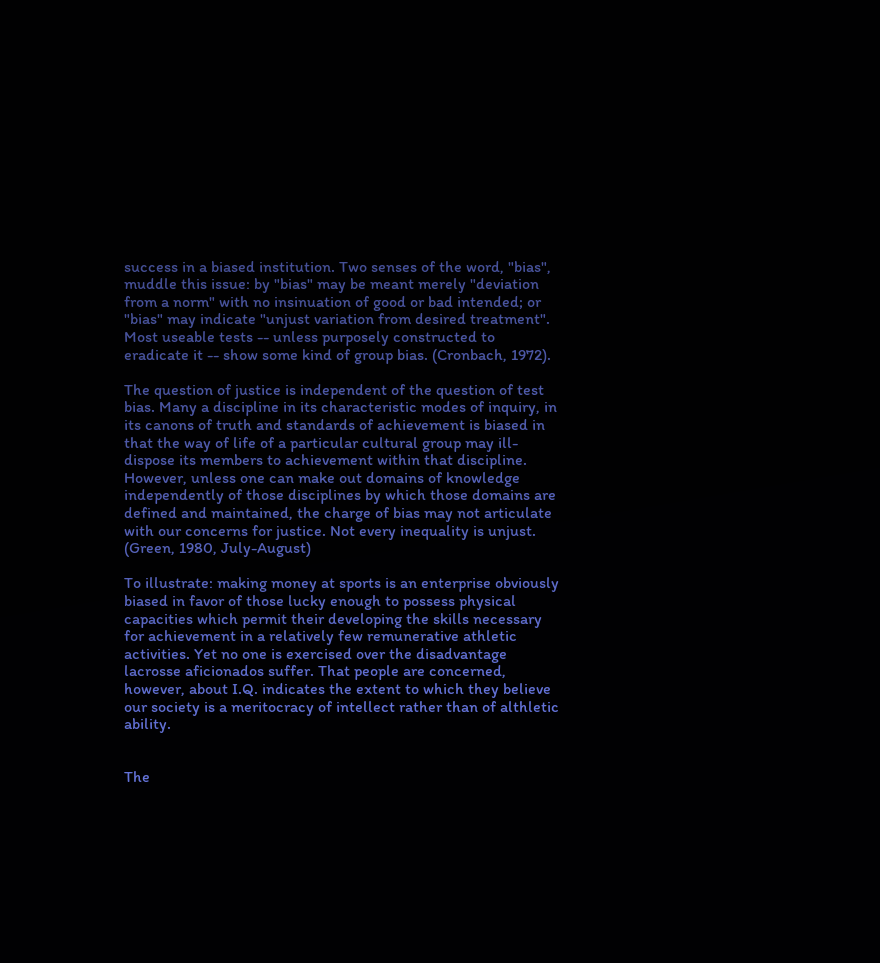success in a biased institution. Two senses of the word, "bias", muddle this issue: by "bias" may be meant merely "deviation from a norm" with no insinuation of good or bad intended; or "bias" may indicate "unjust variation from desired treatment". Most useable tests -- unless purposely constructed to eradicate it -- show some kind of group bias. (Cronbach, 1972).

The question of justice is independent of the question of test bias. Many a discipline in its characteristic modes of inquiry, in its canons of truth and standards of achievement is biased in that the way of life of a particular cultural group may ill-dispose its members to achievement within that discipline. However, unless one can make out domains of knowledge independently of those disciplines by which those domains are defined and maintained, the charge of bias may not articulate with our concerns for justice. Not every inequality is unjust. (Green, 1980, July-August)

To illustrate: making money at sports is an enterprise obviously biased in favor of those lucky enough to possess physical capacities which permit their developing the skills necessary for achievement in a relatively few remunerative athletic activities. Yet no one is exercised over the disadvantage lacrosse aficionados suffer. That people are concerned, however, about I.Q. indicates the extent to which they believe our society is a meritocracy of intellect rather than of althletic ability.


The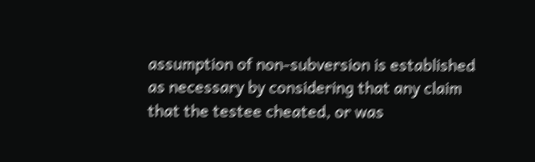assumption of non-subversion is established as necessary by considering that any claim that the testee cheated, or was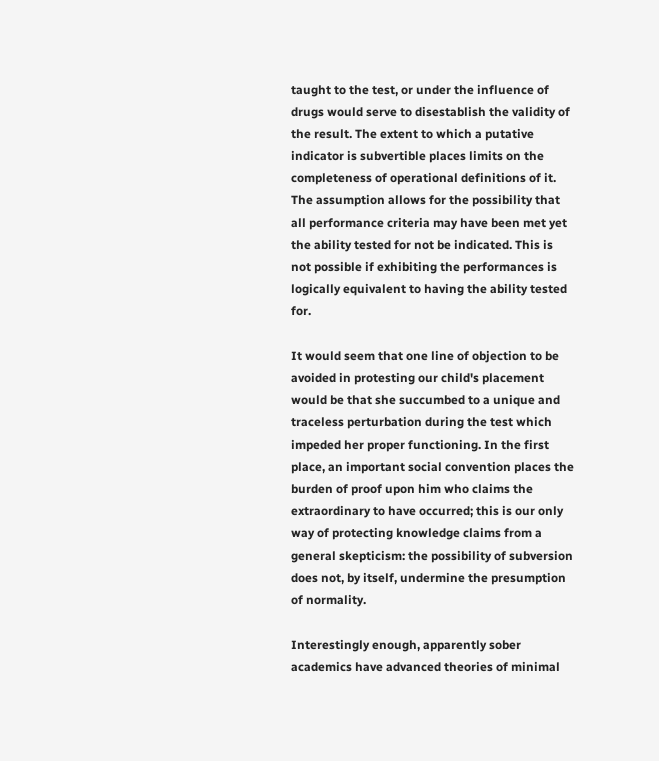taught to the test, or under the influence of drugs would serve to disestablish the validity of the result. The extent to which a putative indicator is subvertible places limits on the completeness of operational definitions of it. The assumption allows for the possibility that all performance criteria may have been met yet the ability tested for not be indicated. This is not possible if exhibiting the performances is logically equivalent to having the ability tested for.

It would seem that one line of objection to be avoided in protesting our child's placement would be that she succumbed to a unique and traceless perturbation during the test which impeded her proper functioning. In the first place, an important social convention places the burden of proof upon him who claims the extraordinary to have occurred; this is our only way of protecting knowledge claims from a general skepticism: the possibility of subversion does not, by itself, undermine the presumption of normality.

Interestingly enough, apparently sober academics have advanced theories of minimal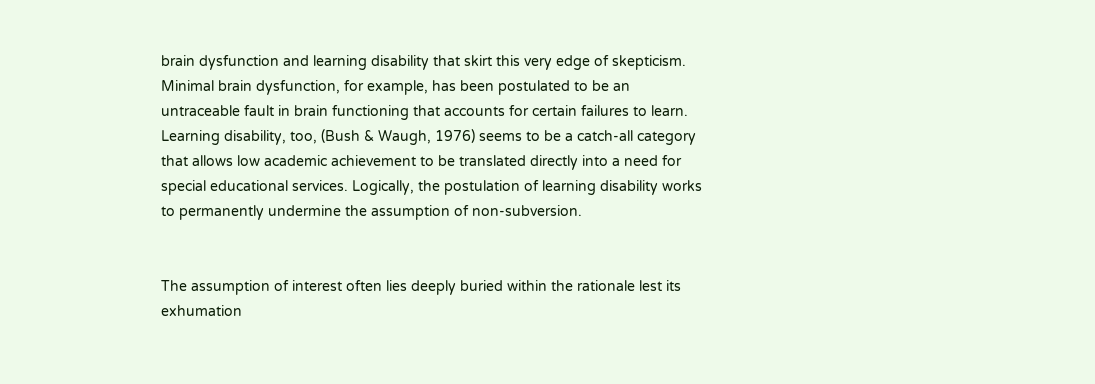brain dysfunction and learning disability that skirt this very edge of skepticism. Minimal brain dysfunction, for example, has been postulated to be an untraceable fault in brain functioning that accounts for certain failures to learn. Learning disability, too, (Bush & Waugh, 1976) seems to be a catch-all category that allows low academic achievement to be translated directly into a need for special educational services. Logically, the postulation of learning disability works to permanently undermine the assumption of non-subversion.


The assumption of interest often lies deeply buried within the rationale lest its exhumation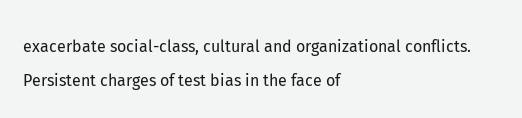exacerbate social-class, cultural and organizational conflicts. Persistent charges of test bias in the face of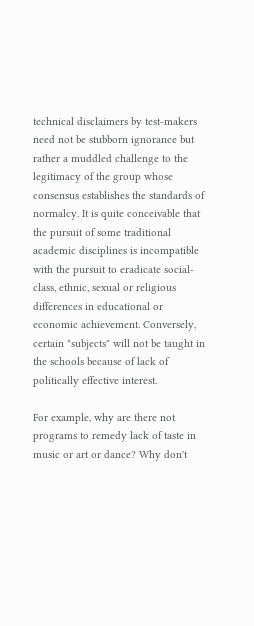technical disclaimers by test-makers need not be stubborn ignorance but rather a muddled challenge to the legitimacy of the group whose consensus establishes the standards of normalcy. It is quite conceivable that the pursuit of some traditional academic disciplines is incompatible with the pursuit to eradicate social-class, ethnic, sexual or religious differences in educational or economic achievement. Conversely, certain "subjects" will not be taught in the schools because of lack of politically effective interest.

For example, why are there not programs to remedy lack of taste in music or art or dance? Why don't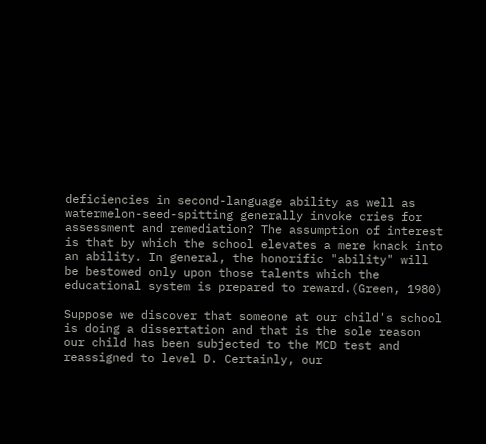deficiencies in second-language ability as well as watermelon-seed-spitting generally invoke cries for assessment and remediation? The assumption of interest is that by which the school elevates a mere knack into an ability. In general, the honorific "ability" will be bestowed only upon those talents which the educational system is prepared to reward.(Green, 1980)

Suppose we discover that someone at our child's school is doing a dissertation and that is the sole reason our child has been subjected to the MCD test and reassigned to level D. Certainly, our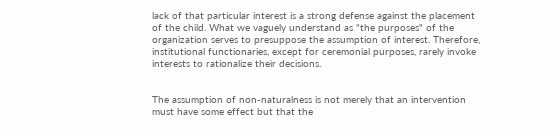lack of that particular interest is a strong defense against the placement of the child. What we vaguely understand as "the purposes" of the organization serves to presuppose the assumption of interest. Therefore, institutional functionaries, except for ceremonial purposes, rarely invoke interests to rationalize their decisions.


The assumption of non-naturalness is not merely that an intervention must have some effect but that the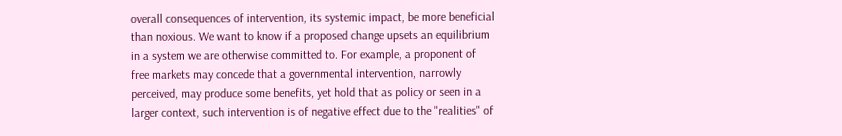overall consequences of intervention, its systemic impact, be more beneficial than noxious. We want to know if a proposed change upsets an equilibrium in a system we are otherwise committed to. For example, a proponent of free markets may concede that a governmental intervention, narrowly perceived, may produce some benefits, yet hold that as policy or seen in a larger context, such intervention is of negative effect due to the "realities" of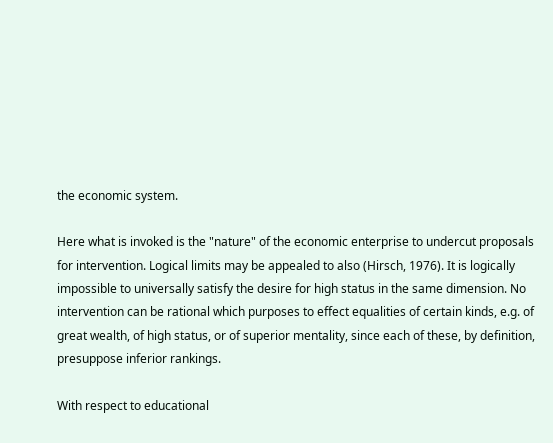the economic system.

Here what is invoked is the "nature" of the economic enterprise to undercut proposals for intervention. Logical limits may be appealed to also (Hirsch, 1976). It is logically impossible to universally satisfy the desire for high status in the same dimension. No intervention can be rational which purposes to effect equalities of certain kinds, e.g. of great wealth, of high status, or of superior mentality, since each of these, by definition, presuppose inferior rankings.

With respect to educational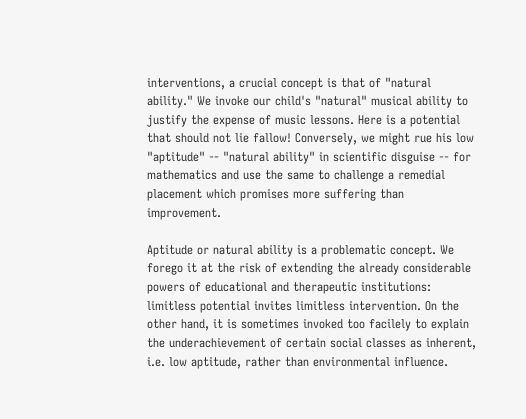interventions, a crucial concept is that of "natural ability." We invoke our child's "natural" musical ability to justify the expense of music lessons. Here is a potential that should not lie fallow! Conversely, we might rue his low "aptitude" -- "natural ability" in scientific disguise -- for mathematics and use the same to challenge a remedial placement which promises more suffering than improvement.

Aptitude or natural ability is a problematic concept. We forego it at the risk of extending the already considerable powers of educational and therapeutic institutions: limitless potential invites limitless intervention. On the other hand, it is sometimes invoked too facilely to explain the underachievement of certain social classes as inherent, i.e. low aptitude, rather than environmental influence.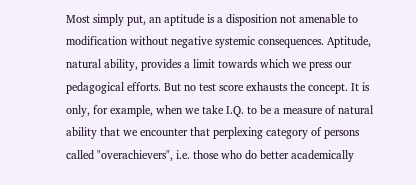Most simply put, an aptitude is a disposition not amenable to modification without negative systemic consequences. Aptitude, natural ability, provides a limit towards which we press our pedagogical efforts. But no test score exhausts the concept. It is only, for example, when we take I.Q. to be a measure of natural ability that we encounter that perplexing category of persons called "overachievers", i.e. those who do better academically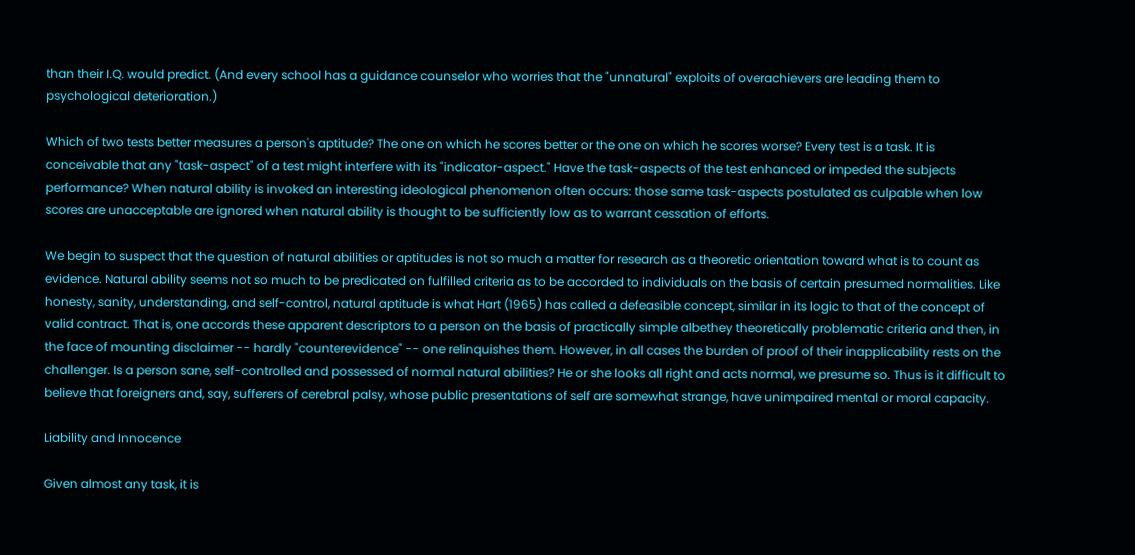than their I.Q. would predict. (And every school has a guidance counselor who worries that the "unnatural" exploits of overachievers are leading them to psychological deterioration.)

Which of two tests better measures a person's aptitude? The one on which he scores better or the one on which he scores worse? Every test is a task. It is conceivable that any "task-aspect" of a test might interfere with its "indicator-aspect." Have the task-aspects of the test enhanced or impeded the subjects performance? When natural ability is invoked an interesting ideological phenomenon often occurs: those same task-aspects postulated as culpable when low scores are unacceptable are ignored when natural ability is thought to be sufficiently low as to warrant cessation of efforts.

We begin to suspect that the question of natural abilities or aptitudes is not so much a matter for research as a theoretic orientation toward what is to count as evidence. Natural ability seems not so much to be predicated on fulfilled criteria as to be accorded to individuals on the basis of certain presumed normalities. Like honesty, sanity, understanding, and self-control, natural aptitude is what Hart (1965) has called a defeasible concept, similar in its logic to that of the concept of valid contract. That is, one accords these apparent descriptors to a person on the basis of practically simple albethey theoretically problematic criteria and then, in the face of mounting disclaimer -- hardly "counterevidence" -- one relinquishes them. However, in all cases the burden of proof of their inapplicability rests on the challenger. Is a person sane, self-controlled and possessed of normal natural abilities? He or she looks all right and acts normal, we presume so. Thus is it difficult to believe that foreigners and, say, sufferers of cerebral palsy, whose public presentations of self are somewhat strange, have unimpaired mental or moral capacity.

Liability and Innocence

Given almost any task, it is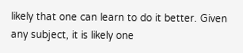likely that one can learn to do it better. Given any subject, it is likely one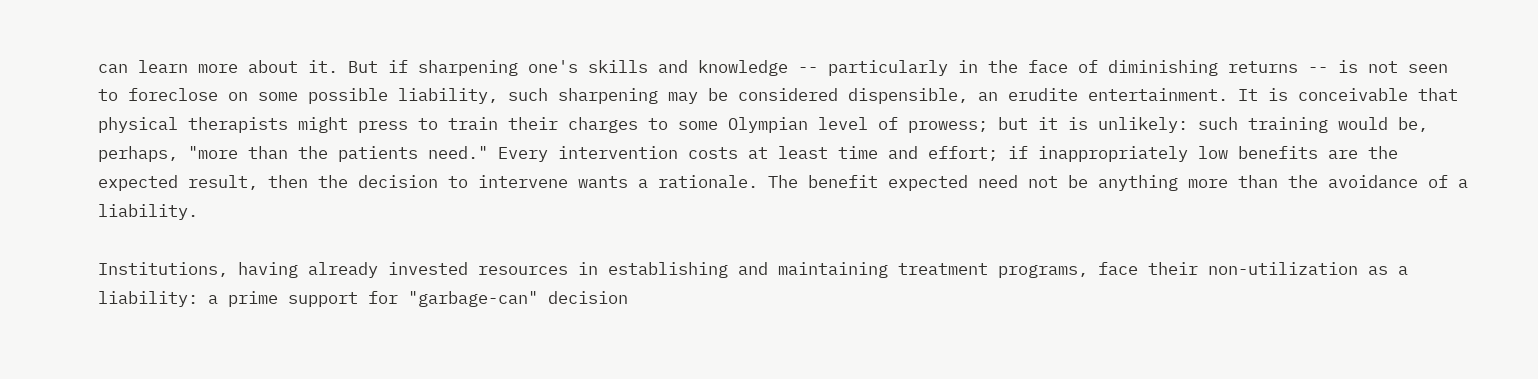can learn more about it. But if sharpening one's skills and knowledge -- particularly in the face of diminishing returns -- is not seen to foreclose on some possible liability, such sharpening may be considered dispensible, an erudite entertainment. It is conceivable that physical therapists might press to train their charges to some Olympian level of prowess; but it is unlikely: such training would be, perhaps, "more than the patients need." Every intervention costs at least time and effort; if inappropriately low benefits are the expected result, then the decision to intervene wants a rationale. The benefit expected need not be anything more than the avoidance of a liability.

Institutions, having already invested resources in establishing and maintaining treatment programs, face their non-utilization as a liability: a prime support for "garbage-can" decision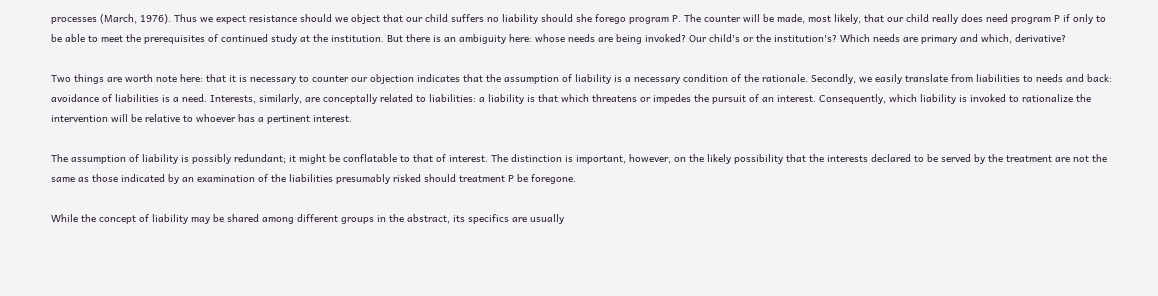processes (March, 1976). Thus we expect resistance should we object that our child suffers no liability should she forego program P. The counter will be made, most likely, that our child really does need program P if only to be able to meet the prerequisites of continued study at the institution. But there is an ambiguity here: whose needs are being invoked? Our child's or the institution's? Which needs are primary and which, derivative?

Two things are worth note here: that it is necessary to counter our objection indicates that the assumption of liability is a necessary condition of the rationale. Secondly, we easily translate from liabilities to needs and back: avoidance of liabilities is a need. Interests, similarly, are conceptally related to liabilities: a liability is that which threatens or impedes the pursuit of an interest. Consequently, which liability is invoked to rationalize the intervention will be relative to whoever has a pertinent interest.

The assumption of liability is possibly redundant; it might be conflatable to that of interest. The distinction is important, however, on the likely possibility that the interests declared to be served by the treatment are not the same as those indicated by an examination of the liabilities presumably risked should treatment P be foregone.

While the concept of liability may be shared among different groups in the abstract, its specifics are usually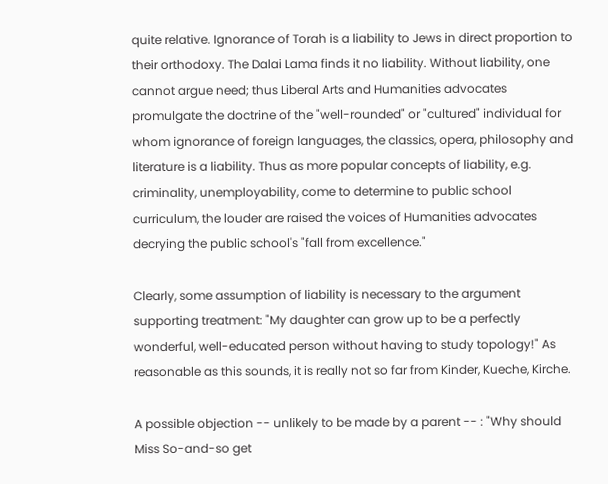quite relative. Ignorance of Torah is a liability to Jews in direct proportion to their orthodoxy. The Dalai Lama finds it no liability. Without liability, one cannot argue need; thus Liberal Arts and Humanities advocates promulgate the doctrine of the "well-rounded" or "cultured" individual for whom ignorance of foreign languages, the classics, opera, philosophy and literature is a liability. Thus as more popular concepts of liability, e.g. criminality, unemployability, come to determine to public school curriculum, the louder are raised the voices of Humanities advocates decrying the public school's "fall from excellence."

Clearly, some assumption of liability is necessary to the argument supporting treatment: "My daughter can grow up to be a perfectly wonderful, well-educated person without having to study topology!" As reasonable as this sounds, it is really not so far from Kinder, Kueche, Kirche.

A possible objection -- unlikely to be made by a parent -- : "Why should Miss So-and-so get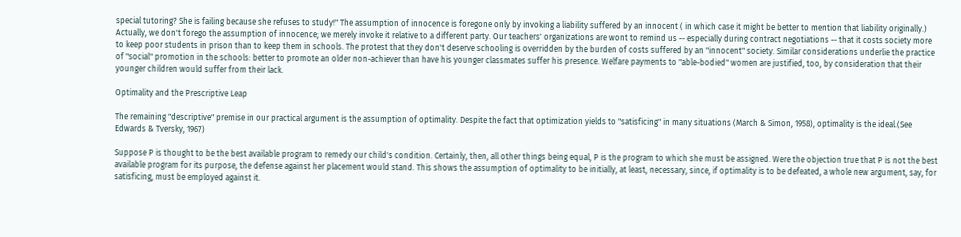special tutoring? She is failing because she refuses to study!" The assumption of innocence is foregone only by invoking a liability suffered by an innocent ( in which case it might be better to mention that liability originally.) Actually, we don't forego the assumption of innocence; we merely invoke it relative to a different party. Our teachers' organizations are wont to remind us -- especially during contract negotiations -- that it costs society more to keep poor students in prison than to keep them in schools. The protest that they don't deserve schooling is overridden by the burden of costs suffered by an "innocent" society. Similar considerations underlie the practice of "social" promotion in the schools: better to promote an older non-achiever than have his younger classmates suffer his presence. Welfare payments to "able-bodied" women are justified, too, by consideration that their younger children would suffer from their lack.

Optimality and the Prescriptive Leap

The remaining "descriptive" premise in our practical argument is the assumption of optimality. Despite the fact that optimization yields to "satisficing" in many situations (March & Simon, 1958), optimality is the ideal.(See Edwards & Tversky, 1967)

Suppose P is thought to be the best available program to remedy our child's condition. Certainly, then, all other things being equal, P is the program to which she must be assigned. Were the objection true that P is not the best available program for its purpose, the defense against her placement would stand. This shows the assumption of optimality to be initially, at least, necessary, since, if optimality is to be defeated, a whole new argument, say, for satisficing, must be employed against it.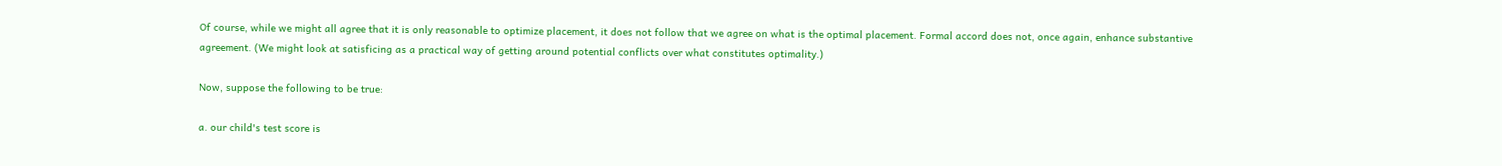Of course, while we might all agree that it is only reasonable to optimize placement, it does not follow that we agree on what is the optimal placement. Formal accord does not, once again, enhance substantive agreement. (We might look at satisficing as a practical way of getting around potential conflicts over what constitutes optimality.)

Now, suppose the following to be true:

a. our child's test score is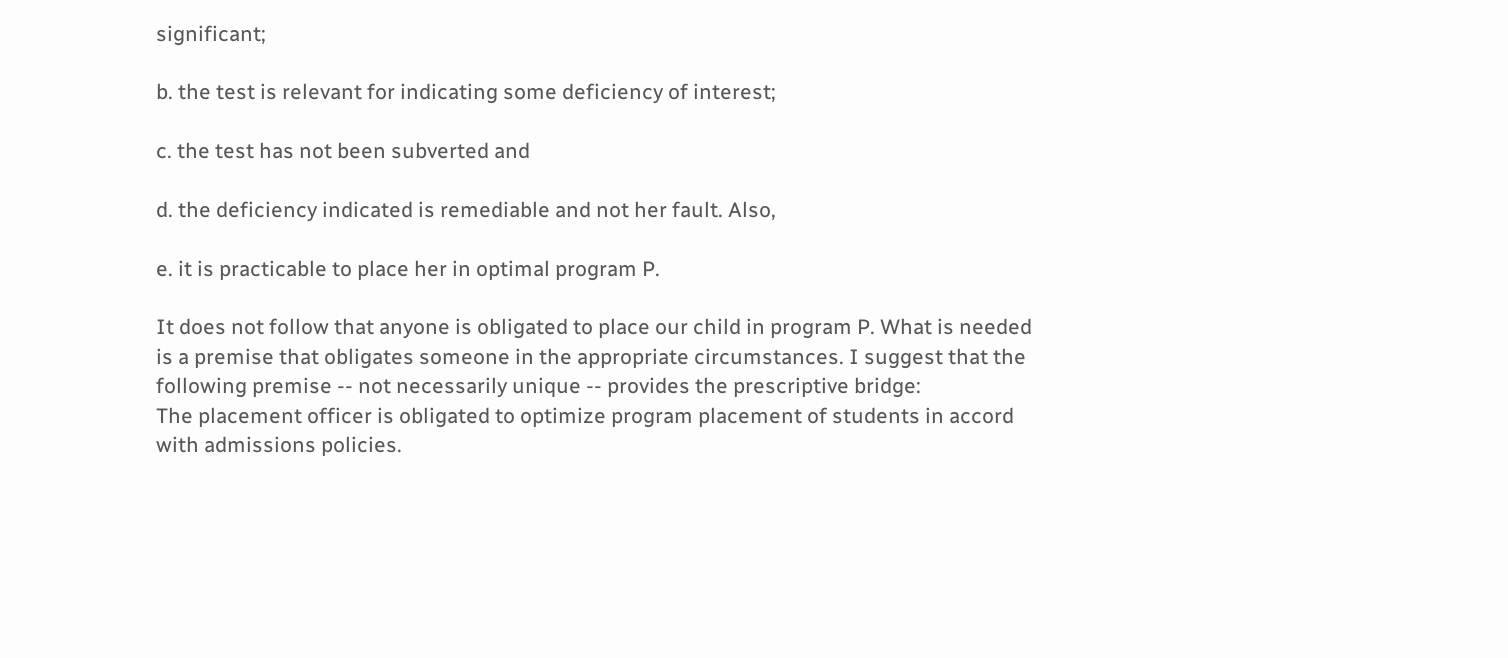significant;

b. the test is relevant for indicating some deficiency of interest;

c. the test has not been subverted and

d. the deficiency indicated is remediable and not her fault. Also,

e. it is practicable to place her in optimal program P.

It does not follow that anyone is obligated to place our child in program P. What is needed is a premise that obligates someone in the appropriate circumstances. I suggest that the following premise -- not necessarily unique -- provides the prescriptive bridge:
The placement officer is obligated to optimize program placement of students in accord with admissions policies.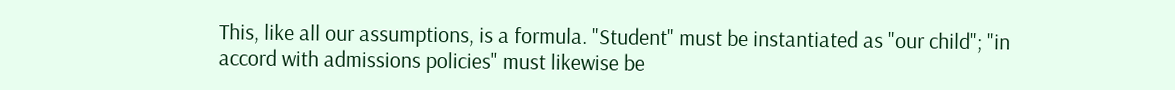This, like all our assumptions, is a formula. "Student" must be instantiated as "our child"; "in accord with admissions policies" must likewise be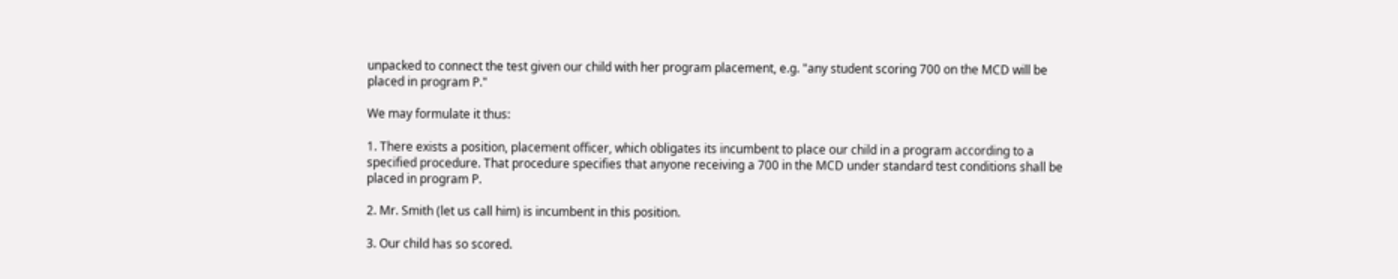unpacked to connect the test given our child with her program placement, e.g. "any student scoring 700 on the MCD will be placed in program P."

We may formulate it thus:

1. There exists a position, placement officer, which obligates its incumbent to place our child in a program according to a specified procedure. That procedure specifies that anyone receiving a 700 in the MCD under standard test conditions shall be placed in program P.

2. Mr. Smith (let us call him) is incumbent in this position.

3. Our child has so scored.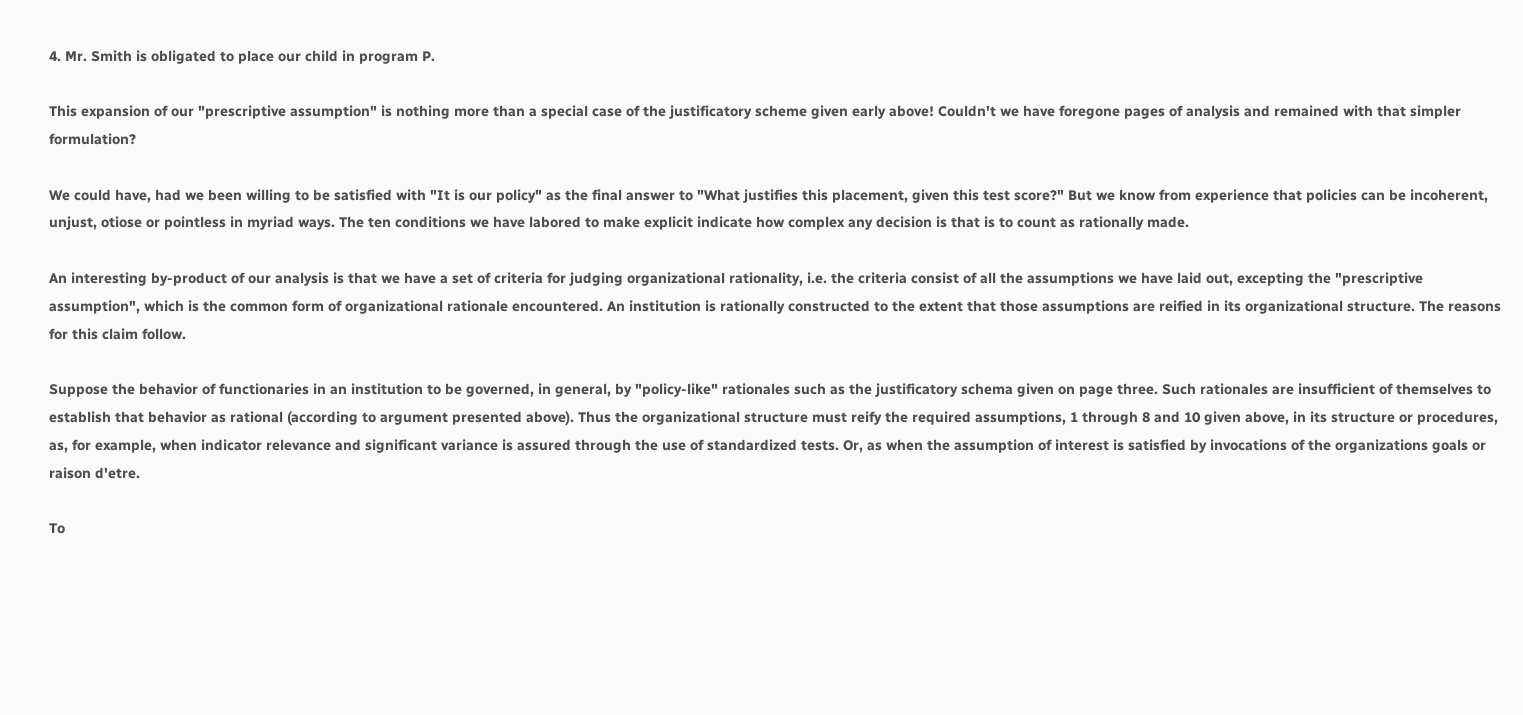4. Mr. Smith is obligated to place our child in program P.

This expansion of our "prescriptive assumption" is nothing more than a special case of the justificatory scheme given early above! Couldn't we have foregone pages of analysis and remained with that simpler formulation?

We could have, had we been willing to be satisfied with "It is our policy" as the final answer to "What justifies this placement, given this test score?" But we know from experience that policies can be incoherent, unjust, otiose or pointless in myriad ways. The ten conditions we have labored to make explicit indicate how complex any decision is that is to count as rationally made.

An interesting by-product of our analysis is that we have a set of criteria for judging organizational rationality, i.e. the criteria consist of all the assumptions we have laid out, excepting the "prescriptive assumption", which is the common form of organizational rationale encountered. An institution is rationally constructed to the extent that those assumptions are reified in its organizational structure. The reasons for this claim follow.

Suppose the behavior of functionaries in an institution to be governed, in general, by "policy-like" rationales such as the justificatory schema given on page three. Such rationales are insufficient of themselves to establish that behavior as rational (according to argument presented above). Thus the organizational structure must reify the required assumptions, 1 through 8 and 10 given above, in its structure or procedures, as, for example, when indicator relevance and significant variance is assured through the use of standardized tests. Or, as when the assumption of interest is satisfied by invocations of the organizations goals or raison d'etre.

To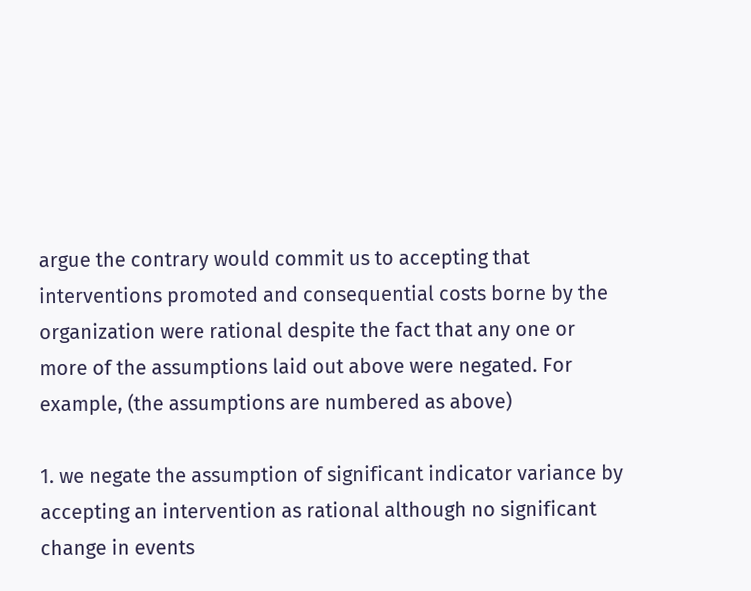argue the contrary would commit us to accepting that interventions promoted and consequential costs borne by the organization were rational despite the fact that any one or more of the assumptions laid out above were negated. For example, (the assumptions are numbered as above)

1. we negate the assumption of significant indicator variance by accepting an intervention as rational although no significant change in events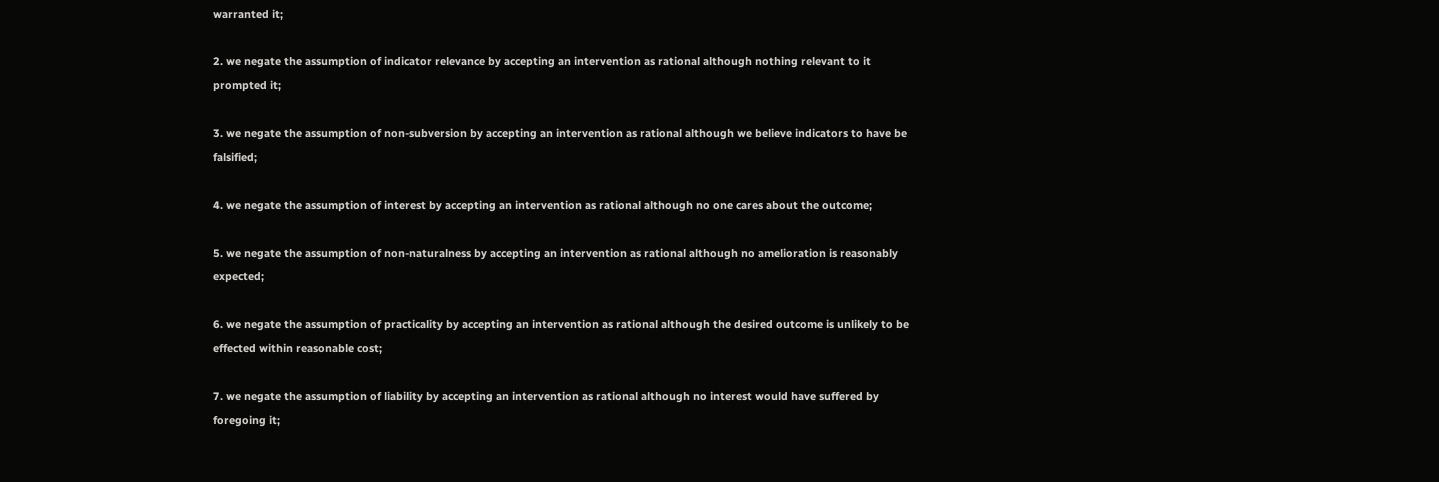warranted it;

2. we negate the assumption of indicator relevance by accepting an intervention as rational although nothing relevant to it prompted it;

3. we negate the assumption of non-subversion by accepting an intervention as rational although we believe indicators to have be falsified;

4. we negate the assumption of interest by accepting an intervention as rational although no one cares about the outcome;

5. we negate the assumption of non-naturalness by accepting an intervention as rational although no amelioration is reasonably expected;

6. we negate the assumption of practicality by accepting an intervention as rational although the desired outcome is unlikely to be effected within reasonable cost;

7. we negate the assumption of liability by accepting an intervention as rational although no interest would have suffered by foregoing it;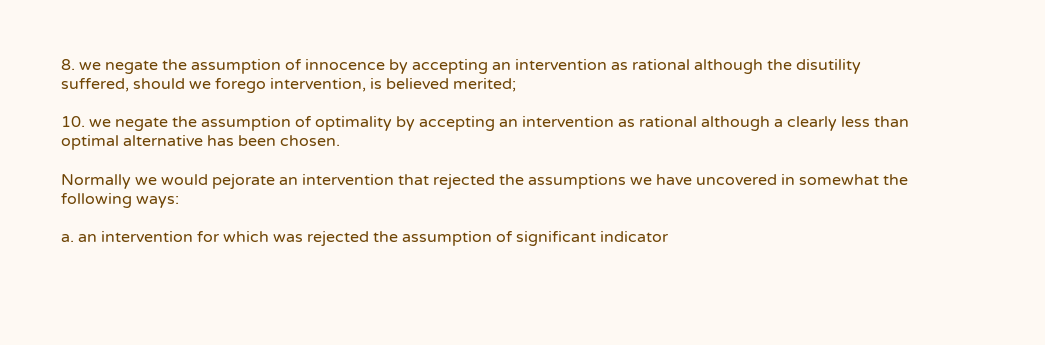8. we negate the assumption of innocence by accepting an intervention as rational although the disutility suffered, should we forego intervention, is believed merited;

10. we negate the assumption of optimality by accepting an intervention as rational although a clearly less than optimal alternative has been chosen.

Normally we would pejorate an intervention that rejected the assumptions we have uncovered in somewhat the following ways:

a. an intervention for which was rejected the assumption of significant indicator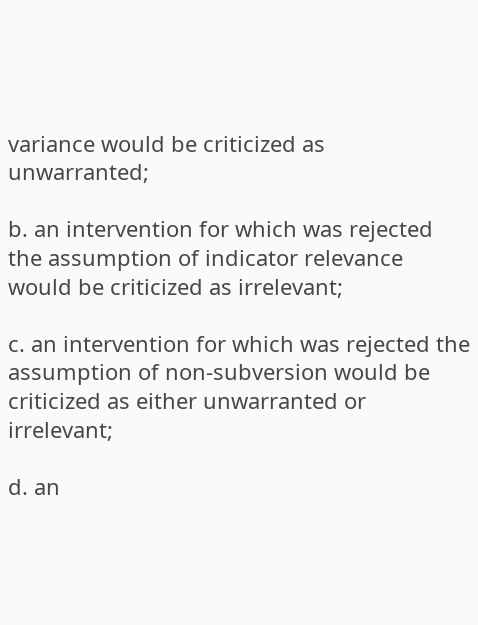variance would be criticized as unwarranted;

b. an intervention for which was rejected the assumption of indicator relevance would be criticized as irrelevant;

c. an intervention for which was rejected the assumption of non-subversion would be criticized as either unwarranted or irrelevant;

d. an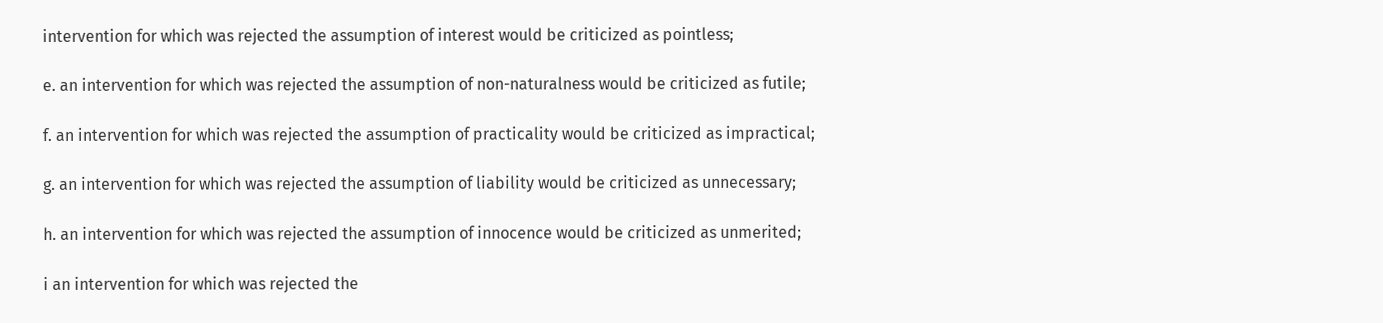intervention for which was rejected the assumption of interest would be criticized as pointless;

e. an intervention for which was rejected the assumption of non-naturalness would be criticized as futile;

f. an intervention for which was rejected the assumption of practicality would be criticized as impractical;

g. an intervention for which was rejected the assumption of liability would be criticized as unnecessary;

h. an intervention for which was rejected the assumption of innocence would be criticized as unmerited;

i an intervention for which was rejected the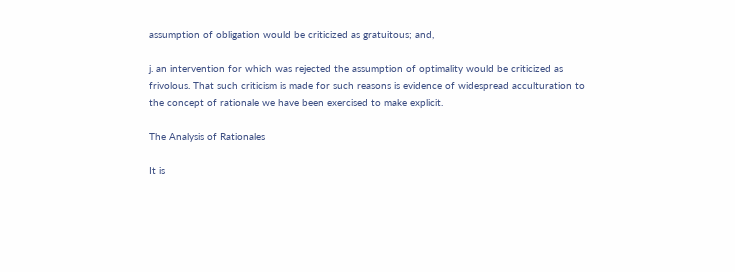assumption of obligation would be criticized as gratuitous; and,

j. an intervention for which was rejected the assumption of optimality would be criticized as frivolous. That such criticism is made for such reasons is evidence of widespread acculturation to the concept of rationale we have been exercised to make explicit.

The Analysis of Rationales

It is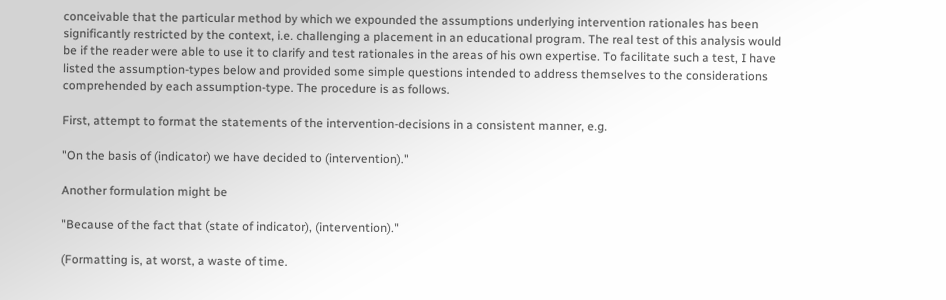conceivable that the particular method by which we expounded the assumptions underlying intervention rationales has been significantly restricted by the context, i.e. challenging a placement in an educational program. The real test of this analysis would be if the reader were able to use it to clarify and test rationales in the areas of his own expertise. To facilitate such a test, I have listed the assumption-types below and provided some simple questions intended to address themselves to the considerations comprehended by each assumption-type. The procedure is as follows.

First, attempt to format the statements of the intervention-decisions in a consistent manner, e.g.

"On the basis of (indicator) we have decided to (intervention)."

Another formulation might be

"Because of the fact that (state of indicator), (intervention)."

(Formatting is, at worst, a waste of time.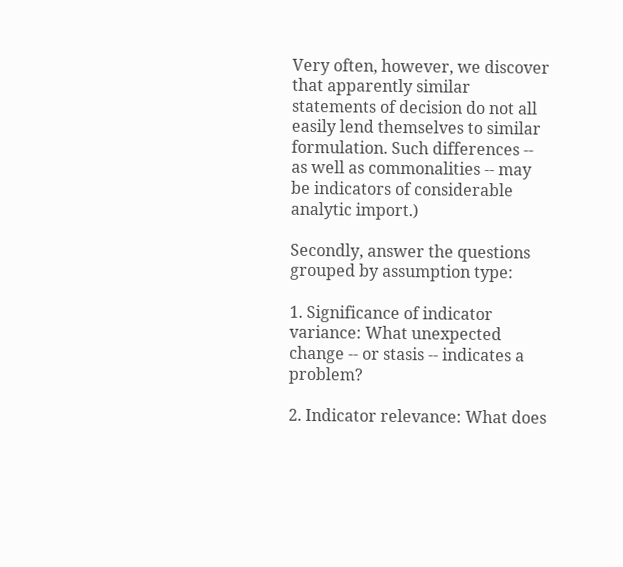Very often, however, we discover that apparently similar statements of decision do not all easily lend themselves to similar formulation. Such differences -- as well as commonalities -- may be indicators of considerable analytic import.)

Secondly, answer the questions grouped by assumption type:

1. Significance of indicator variance: What unexpected change -- or stasis -- indicates a problem?

2. Indicator relevance: What does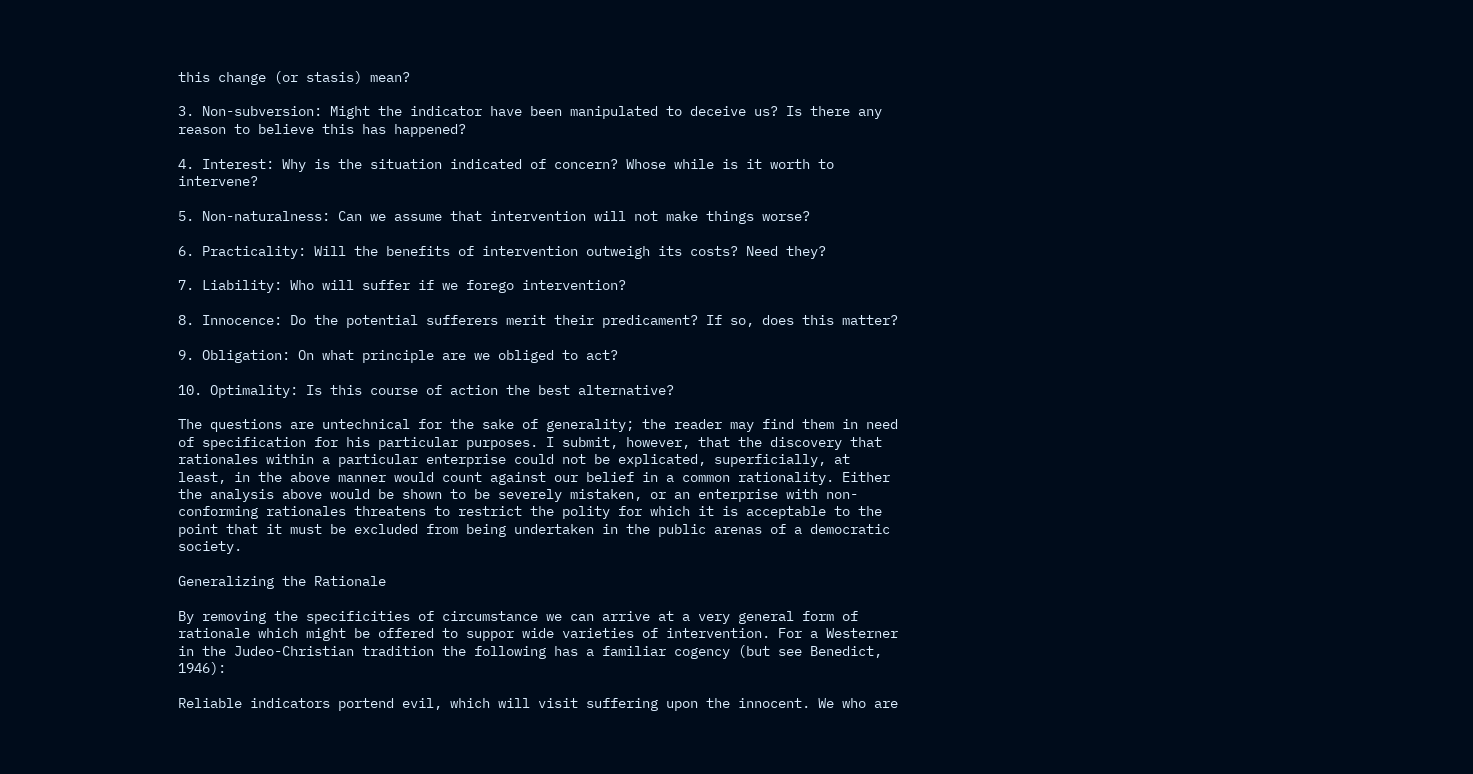this change (or stasis) mean?

3. Non-subversion: Might the indicator have been manipulated to deceive us? Is there any reason to believe this has happened?

4. Interest: Why is the situation indicated of concern? Whose while is it worth to intervene?

5. Non-naturalness: Can we assume that intervention will not make things worse?

6. Practicality: Will the benefits of intervention outweigh its costs? Need they?

7. Liability: Who will suffer if we forego intervention?

8. Innocence: Do the potential sufferers merit their predicament? If so, does this matter?

9. Obligation: On what principle are we obliged to act?

10. Optimality: Is this course of action the best alternative?

The questions are untechnical for the sake of generality; the reader may find them in need of specification for his particular purposes. I submit, however, that the discovery that rationales within a particular enterprise could not be explicated, superficially, at least, in the above manner would count against our belief in a common rationality. Either the analysis above would be shown to be severely mistaken, or an enterprise with non-conforming rationales threatens to restrict the polity for which it is acceptable to the point that it must be excluded from being undertaken in the public arenas of a democratic society.

Generalizing the Rationale

By removing the specificities of circumstance we can arrive at a very general form of rationale which might be offered to suppor wide varieties of intervention. For a Westerner in the Judeo-Christian tradition the following has a familiar cogency (but see Benedict, 1946):

Reliable indicators portend evil, which will visit suffering upon the innocent. We who are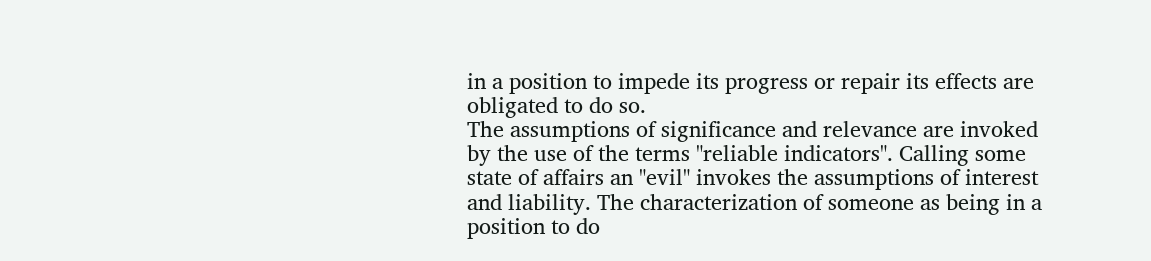in a position to impede its progress or repair its effects are obligated to do so.
The assumptions of significance and relevance are invoked by the use of the terms "reliable indicators". Calling some state of affairs an "evil" invokes the assumptions of interest and liability. The characterization of someone as being in a position to do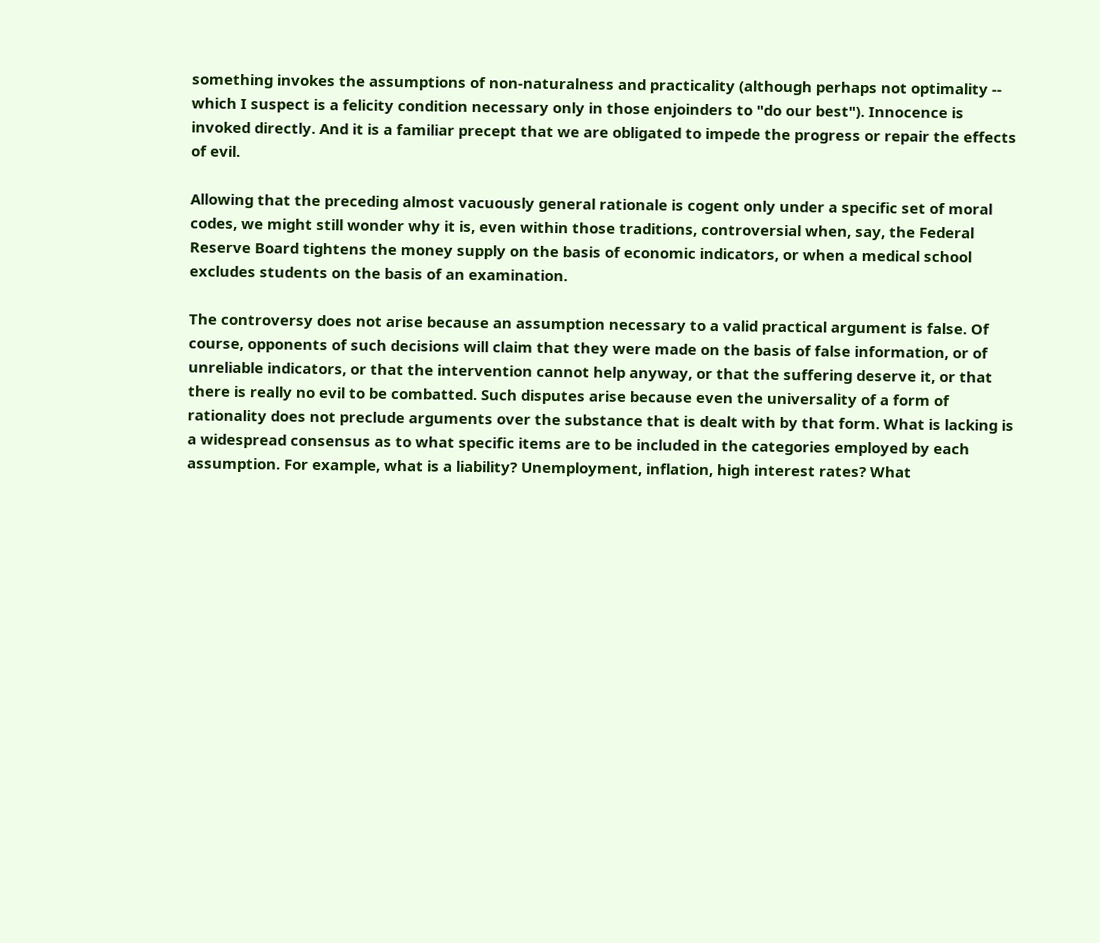something invokes the assumptions of non-naturalness and practicality (although perhaps not optimality -- which I suspect is a felicity condition necessary only in those enjoinders to "do our best"). Innocence is invoked directly. And it is a familiar precept that we are obligated to impede the progress or repair the effects of evil.

Allowing that the preceding almost vacuously general rationale is cogent only under a specific set of moral codes, we might still wonder why it is, even within those traditions, controversial when, say, the Federal Reserve Board tightens the money supply on the basis of economic indicators, or when a medical school excludes students on the basis of an examination.

The controversy does not arise because an assumption necessary to a valid practical argument is false. Of course, opponents of such decisions will claim that they were made on the basis of false information, or of unreliable indicators, or that the intervention cannot help anyway, or that the suffering deserve it, or that there is really no evil to be combatted. Such disputes arise because even the universality of a form of rationality does not preclude arguments over the substance that is dealt with by that form. What is lacking is a widespread consensus as to what specific items are to be included in the categories employed by each assumption. For example, what is a liability? Unemployment, inflation, high interest rates? What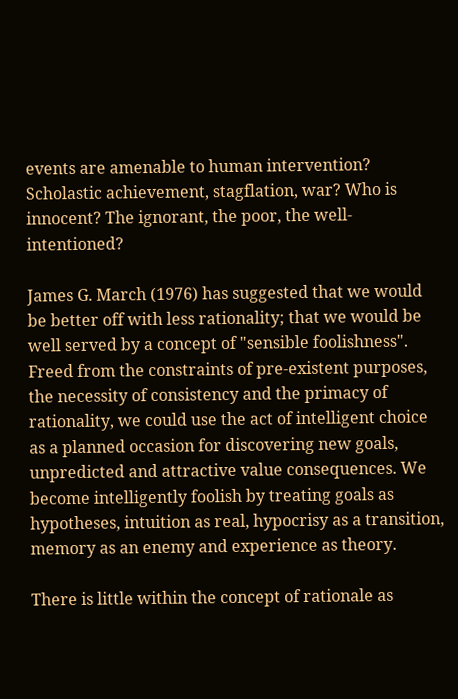events are amenable to human intervention? Scholastic achievement, stagflation, war? Who is innocent? The ignorant, the poor, the well-intentioned?

James G. March (1976) has suggested that we would be better off with less rationality; that we would be well served by a concept of "sensible foolishness". Freed from the constraints of pre-existent purposes, the necessity of consistency and the primacy of rationality, we could use the act of intelligent choice as a planned occasion for discovering new goals, unpredicted and attractive value consequences. We become intelligently foolish by treating goals as hypotheses, intuition as real, hypocrisy as a transition, memory as an enemy and experience as theory.

There is little within the concept of rationale as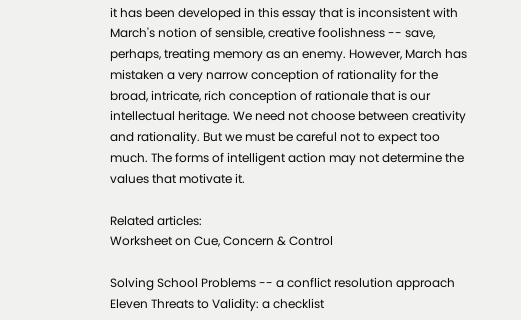it has been developed in this essay that is inconsistent with March's notion of sensible, creative foolishness -- save, perhaps, treating memory as an enemy. However, March has mistaken a very narrow conception of rationality for the broad, intricate, rich conception of rationale that is our intellectual heritage. We need not choose between creativity and rationality. But we must be careful not to expect too much. The forms of intelligent action may not determine the values that motivate it.

Related articles:
Worksheet on Cue, Concern & Control

Solving School Problems -- a conflict resolution approach
Eleven Threats to Validity: a checklist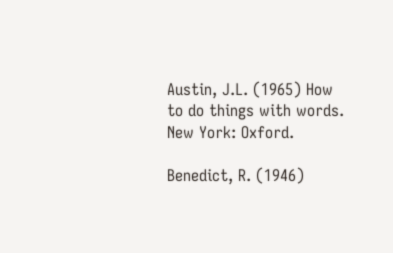Austin, J.L. (1965) How to do things with words. New York: Oxford.

Benedict, R. (1946)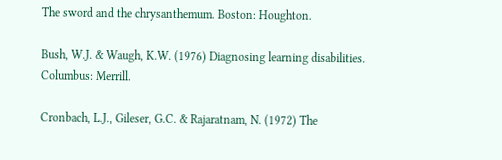The sword and the chrysanthemum. Boston: Houghton.

Bush, W.J. & Waugh, K.W. (1976) Diagnosing learning disabilities. Columbus: Merrill.

Cronbach, L.J., Gileser, G.C. & Rajaratnam, N. (1972) The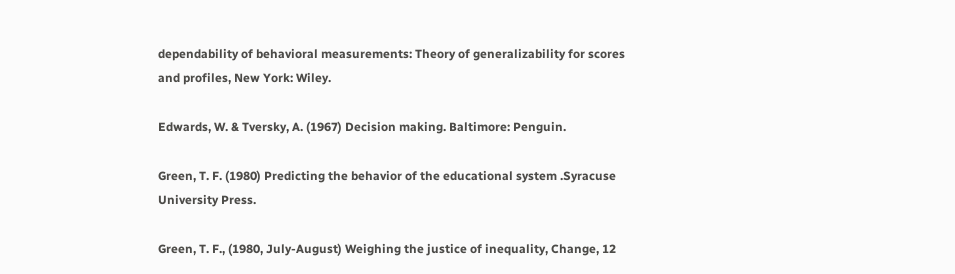dependability of behavioral measurements: Theory of generalizability for scores and profiles, New York: Wiley.

Edwards, W. & Tversky, A. (1967) Decision making. Baltimore: Penguin.

Green, T. F. (1980) Predicting the behavior of the educational system .Syracuse University Press.

Green, T. F., (1980, July-August) Weighing the justice of inequality, Change, 12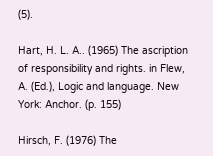(5).

Hart, H. L. A.. (1965) The ascription of responsibility and rights. in Flew, A. (Ed.), Logic and language. New York: Anchor. (p. 155)

Hirsch, F. (1976) The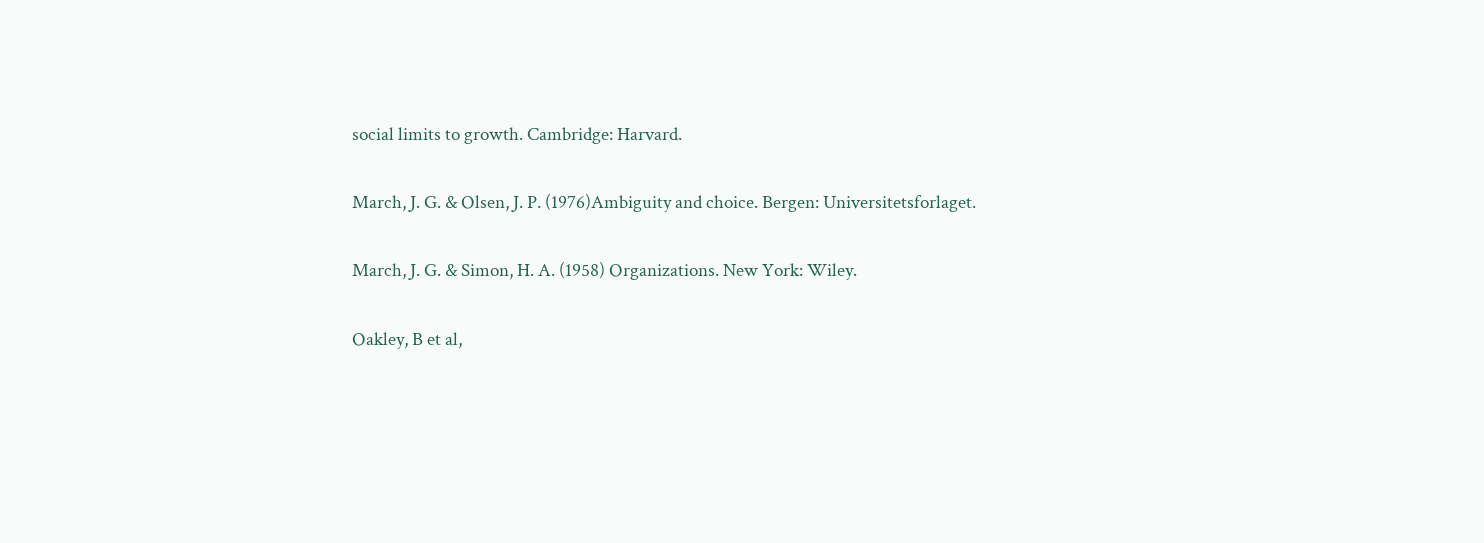social limits to growth. Cambridge: Harvard.

March, J. G. & Olsen, J. P. (1976)Ambiguity and choice. Bergen: Universitetsforlaget.

March, J. G. & Simon, H. A. (1958) Organizations. New York: Wiley.

Oakley, B et al,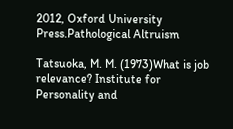2012, Oxford University Press.Pathological Altruism

Tatsuoka, M. M. (1973)What is job relevance? Institute for Personality and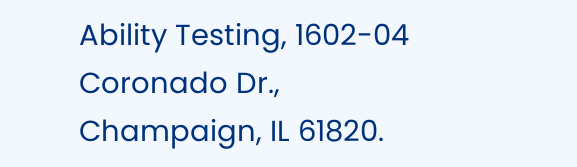Ability Testing, 1602-04 Coronado Dr., Champaign, IL 61820.